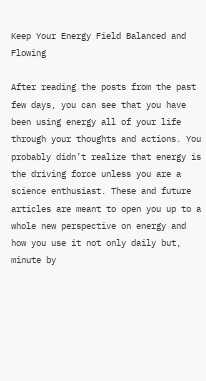Keep Your Energy Field Balanced and Flowing

After reading the posts from the past few days, you can see that you have been using energy all of your life through your thoughts and actions. You probably didn’t realize that energy is the driving force unless you are a science enthusiast. These and future articles are meant to open you up to a whole new perspective on energy and how you use it not only daily but, minute by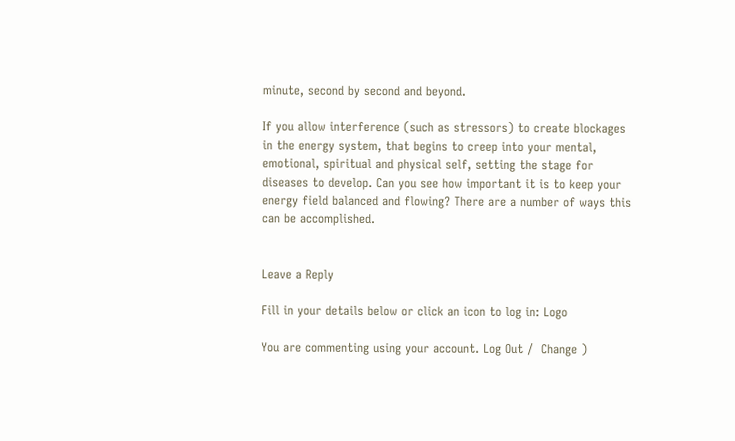minute, second by second and beyond.

If you allow interference (such as stressors) to create blockages in the energy system, that begins to creep into your mental, emotional, spiritual and physical self, setting the stage for diseases to develop. Can you see how important it is to keep your energy field balanced and flowing? There are a number of ways this can be accomplished.


Leave a Reply

Fill in your details below or click an icon to log in: Logo

You are commenting using your account. Log Out /  Change )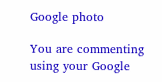Google photo

You are commenting using your Google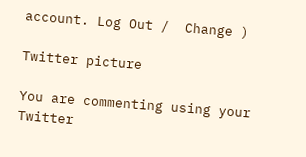account. Log Out /  Change )

Twitter picture

You are commenting using your Twitter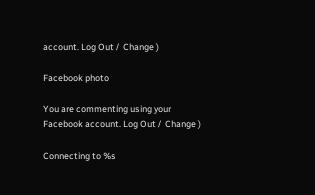account. Log Out /  Change )

Facebook photo

You are commenting using your Facebook account. Log Out /  Change )

Connecting to %s